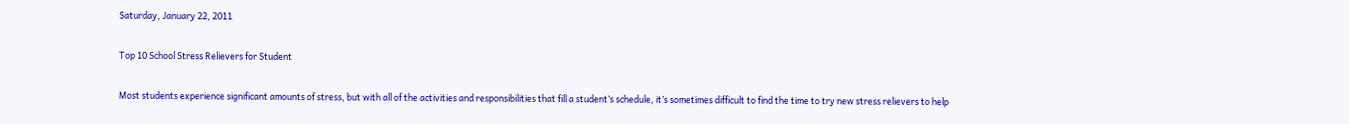Saturday, January 22, 2011

Top 10 School Stress Relievers for Student

Most students experience significant amounts of stress, but with all of the activities and responsibilities that fill a student’s schedule, it’s sometimes difficult to find the time to try new stress relievers to help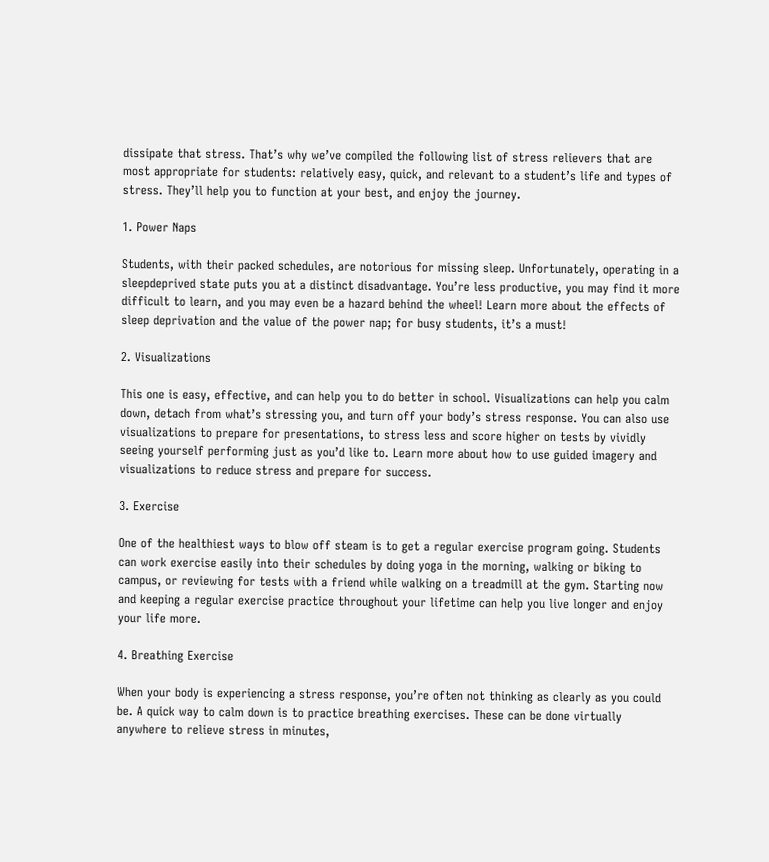dissipate that stress. That’s why we’ve compiled the following list of stress relievers that are most appropriate for students: relatively easy, quick, and relevant to a student’s life and types of stress. They’ll help you to function at your best, and enjoy the journey.

1. Power Naps

Students, with their packed schedules, are notorious for missing sleep. Unfortunately, operating in a sleepdeprived state puts you at a distinct disadvantage. You’re less productive, you may find it more difficult to learn, and you may even be a hazard behind the wheel! Learn more about the effects of sleep deprivation and the value of the power nap; for busy students, it’s a must!

2. Visualizations

This one is easy, effective, and can help you to do better in school. Visualizations can help you calm down, detach from what’s stressing you, and turn off your body’s stress response. You can also use visualizations to prepare for presentations, to stress less and score higher on tests by vividly seeing yourself performing just as you’d like to. Learn more about how to use guided imagery and visualizations to reduce stress and prepare for success.

3. Exercise

One of the healthiest ways to blow off steam is to get a regular exercise program going. Students can work exercise easily into their schedules by doing yoga in the morning, walking or biking to campus, or reviewing for tests with a friend while walking on a treadmill at the gym. Starting now and keeping a regular exercise practice throughout your lifetime can help you live longer and enjoy your life more.

4. Breathing Exercise

When your body is experiencing a stress response, you’re often not thinking as clearly as you could be. A quick way to calm down is to practice breathing exercises. These can be done virtually anywhere to relieve stress in minutes,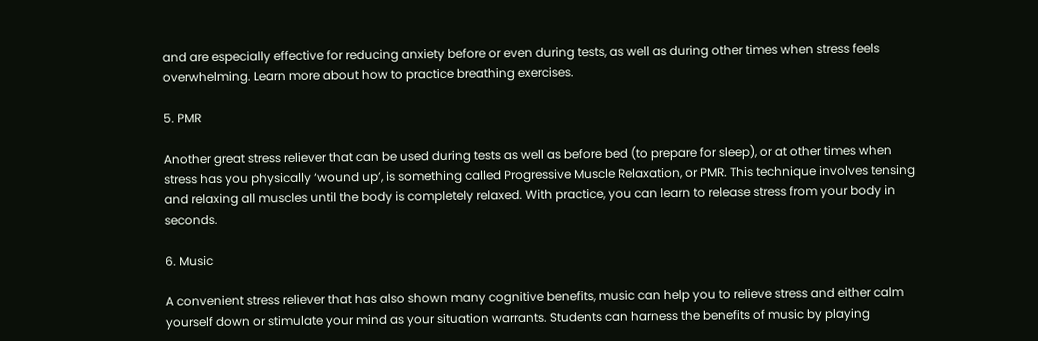and are especially effective for reducing anxiety before or even during tests, as well as during other times when stress feels overwhelming. Learn more about how to practice breathing exercises.

5. PMR

Another great stress reliever that can be used during tests as well as before bed (to prepare for sleep), or at other times when stress has you physically ‘wound up’, is something called Progressive Muscle Relaxation, or PMR. This technique involves tensing and relaxing all muscles until the body is completely relaxed. With practice, you can learn to release stress from your body in seconds.

6. Music

A convenient stress reliever that has also shown many cognitive benefits, music can help you to relieve stress and either calm yourself down or stimulate your mind as your situation warrants. Students can harness the benefits of music by playing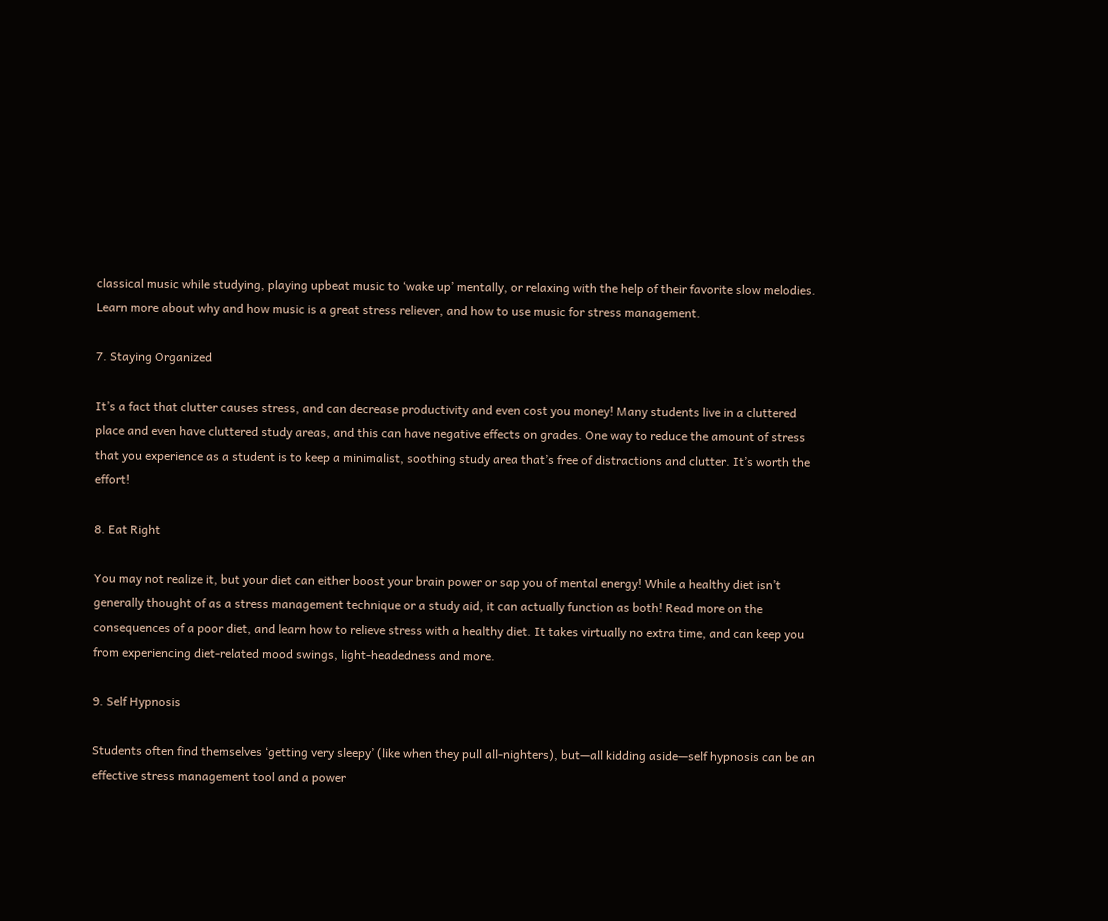classical music while studying, playing upbeat music to ‘wake up’ mentally, or relaxing with the help of their favorite slow melodies. Learn more about why and how music is a great stress reliever, and how to use music for stress management.

7. Staying Organized

It’s a fact that clutter causes stress, and can decrease productivity and even cost you money! Many students live in a cluttered place and even have cluttered study areas, and this can have negative effects on grades. One way to reduce the amount of stress that you experience as a student is to keep a minimalist, soothing study area that’s free of distractions and clutter. It’s worth the effort!

8. Eat Right

You may not realize it, but your diet can either boost your brain power or sap you of mental energy! While a healthy diet isn’t generally thought of as a stress management technique or a study aid, it can actually function as both! Read more on the consequences of a poor diet, and learn how to relieve stress with a healthy diet. It takes virtually no extra time, and can keep you from experiencing diet-related mood swings, light-headedness and more.

9. Self Hypnosis

Students often find themselves ‘getting very sleepy’ (like when they pull all-nighters), but—all kidding aside—self hypnosis can be an effective stress management tool and a power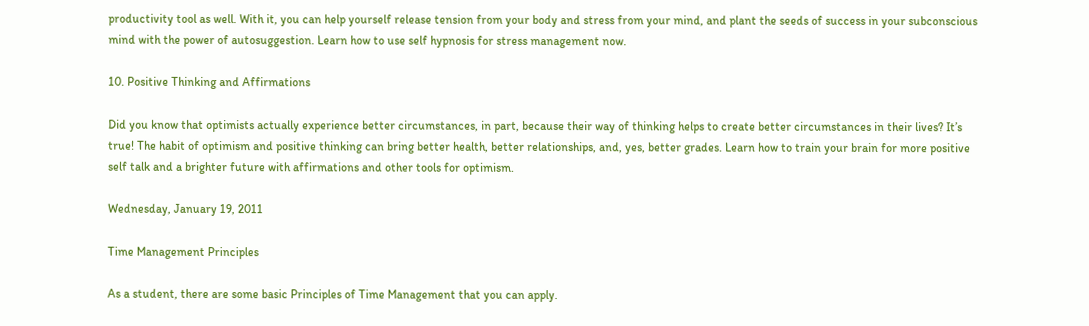productivity tool as well. With it, you can help yourself release tension from your body and stress from your mind, and plant the seeds of success in your subconscious mind with the power of autosuggestion. Learn how to use self hypnosis for stress management now.

10. Positive Thinking and Affirmations

Did you know that optimists actually experience better circumstances, in part, because their way of thinking helps to create better circumstances in their lives? It’s true! The habit of optimism and positive thinking can bring better health, better relationships, and, yes, better grades. Learn how to train your brain for more positive self talk and a brighter future with affirmations and other tools for optimism.

Wednesday, January 19, 2011

Time Management Principles

As a student, there are some basic Principles of Time Management that you can apply.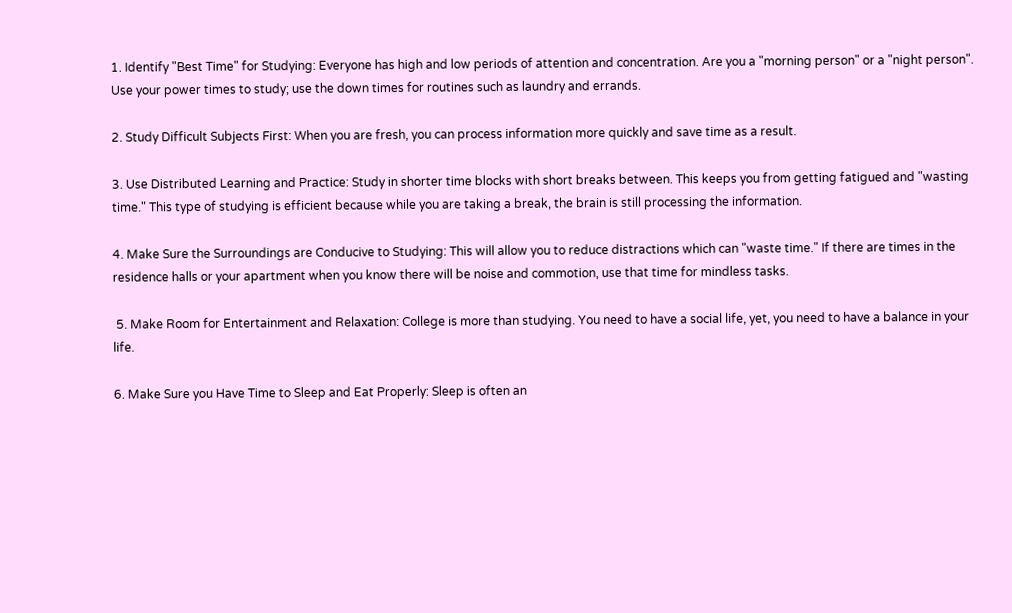1. Identify "Best Time" for Studying: Everyone has high and low periods of attention and concentration. Are you a "morning person" or a "night person". Use your power times to study; use the down times for routines such as laundry and errands.

2. Study Difficult Subjects First: When you are fresh, you can process information more quickly and save time as a result.

3. Use Distributed Learning and Practice: Study in shorter time blocks with short breaks between. This keeps you from getting fatigued and "wasting time." This type of studying is efficient because while you are taking a break, the brain is still processing the information.

4. Make Sure the Surroundings are Conducive to Studying: This will allow you to reduce distractions which can "waste time." If there are times in the residence halls or your apartment when you know there will be noise and commotion, use that time for mindless tasks.

 5. Make Room for Entertainment and Relaxation: College is more than studying. You need to have a social life, yet, you need to have a balance in your life.

6. Make Sure you Have Time to Sleep and Eat Properly: Sleep is often an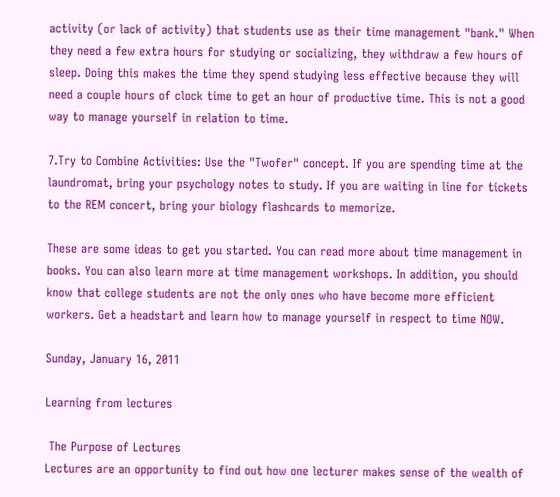activity (or lack of activity) that students use as their time management "bank." When they need a few extra hours for studying or socializing, they withdraw a few hours of sleep. Doing this makes the time they spend studying less effective because they will need a couple hours of clock time to get an hour of productive time. This is not a good way to manage yourself in relation to time.

7.Try to Combine Activities: Use the "Twofer" concept. If you are spending time at the laundromat, bring your psychology notes to study. If you are waiting in line for tickets to the REM concert, bring your biology flashcards to memorize.

These are some ideas to get you started. You can read more about time management in books. You can also learn more at time management workshops. In addition, you should know that college students are not the only ones who have become more efficient workers. Get a headstart and learn how to manage yourself in respect to time NOW.

Sunday, January 16, 2011

Learning from lectures

 The Purpose of Lectures
Lectures are an opportunity to find out how one lecturer makes sense of the wealth of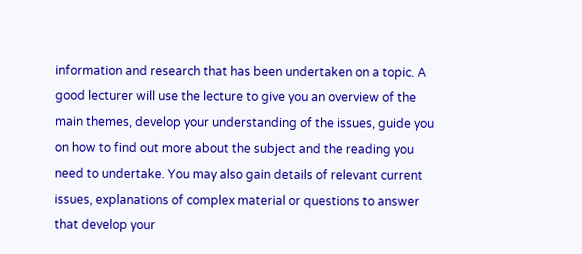information and research that has been undertaken on a topic. A good lecturer will use the lecture to give you an overview of the main themes, develop your understanding of the issues, guide you on how to find out more about the subject and the reading you need to undertake. You may also gain details of relevant current issues, explanations of complex material or questions to answer that develop your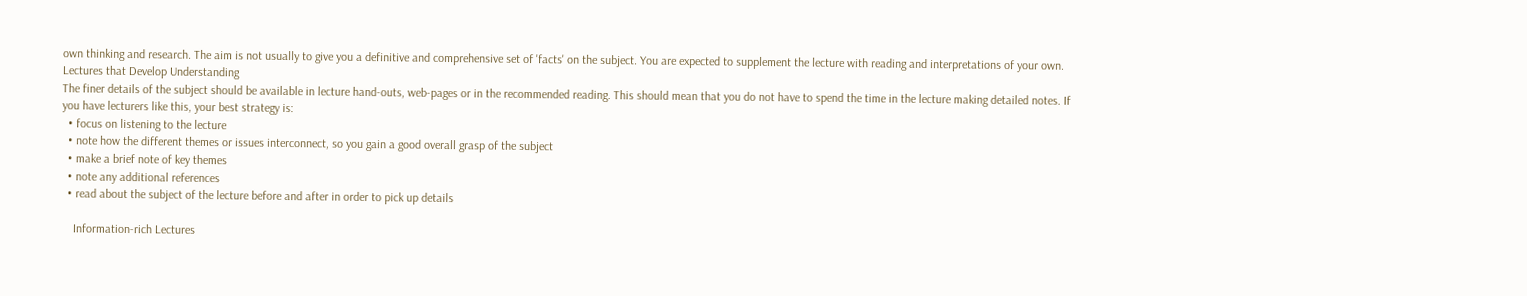own thinking and research. The aim is not usually to give you a definitive and comprehensive set of 'facts' on the subject. You are expected to supplement the lecture with reading and interpretations of your own.
Lectures that Develop Understanding
The finer details of the subject should be available in lecture hand-outs, web-pages or in the recommended reading. This should mean that you do not have to spend the time in the lecture making detailed notes. If you have lecturers like this, your best strategy is:
  • focus on listening to the lecture
  • note how the different themes or issues interconnect, so you gain a good overall grasp of the subject
  • make a brief note of key themes
  • note any additional references
  • read about the subject of the lecture before and after in order to pick up details

    Information-rich Lectures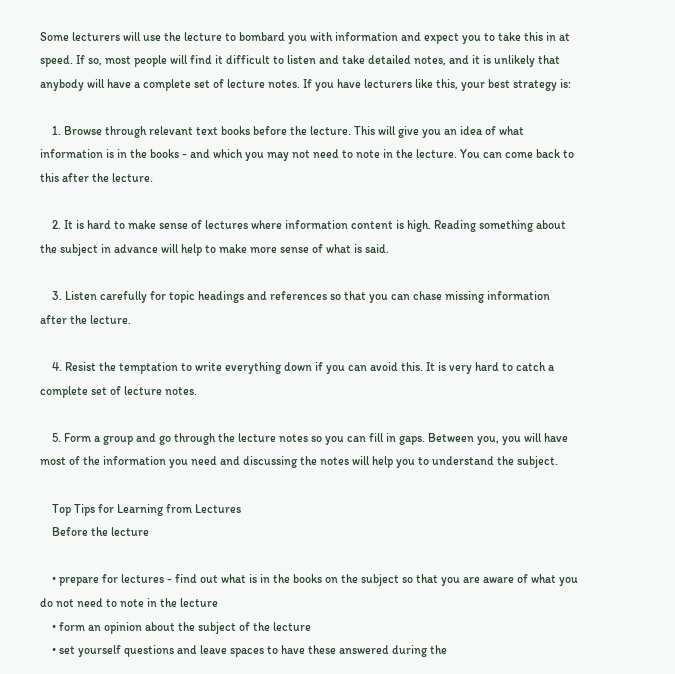Some lecturers will use the lecture to bombard you with information and expect you to take this in at speed. If so, most people will find it difficult to listen and take detailed notes, and it is unlikely that anybody will have a complete set of lecture notes. If you have lecturers like this, your best strategy is:

    1. Browse through relevant text books before the lecture. This will give you an idea of what information is in the books - and which you may not need to note in the lecture. You can come back to this after the lecture.

    2. It is hard to make sense of lectures where information content is high. Reading something about the subject in advance will help to make more sense of what is said.

    3. Listen carefully for topic headings and references so that you can chase missing information after the lecture.

    4. Resist the temptation to write everything down if you can avoid this. It is very hard to catch a complete set of lecture notes.

    5. Form a group and go through the lecture notes so you can fill in gaps. Between you, you will have most of the information you need and discussing the notes will help you to understand the subject.

    Top Tips for Learning from Lectures
    Before the lecture

    • prepare for lectures - find out what is in the books on the subject so that you are aware of what you do not need to note in the lecture
    • form an opinion about the subject of the lecture
    • set yourself questions and leave spaces to have these answered during the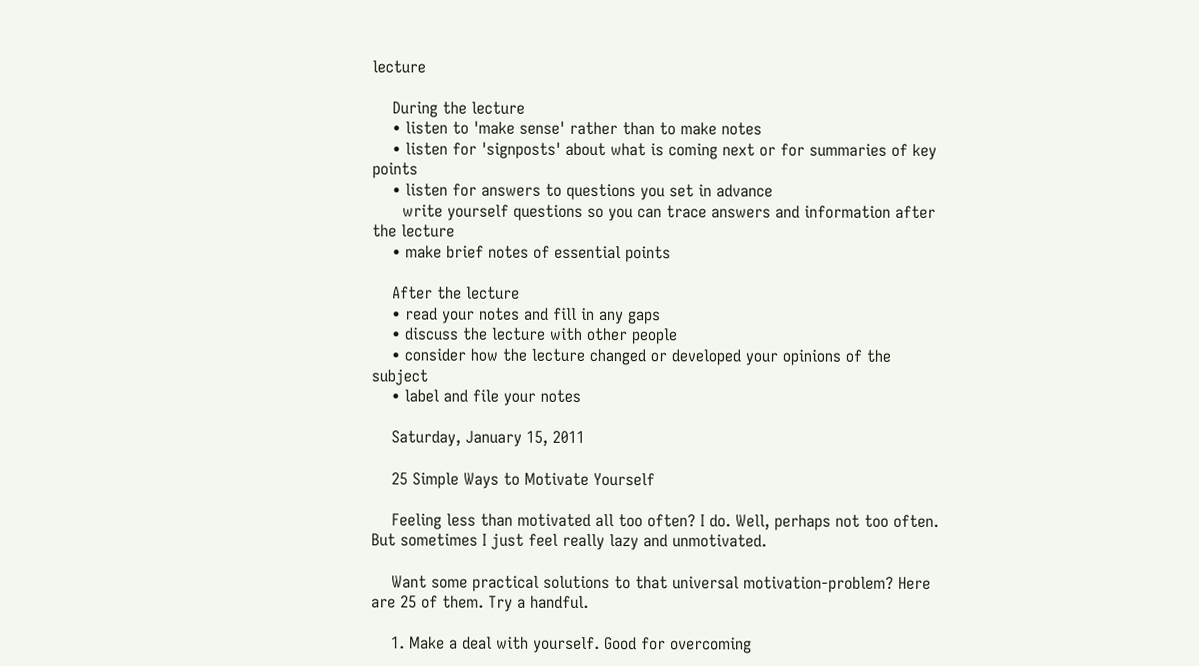lecture

    During the lecture
    • listen to 'make sense' rather than to make notes
    • listen for 'signposts' about what is coming next or for summaries of key points
    • listen for answers to questions you set in advance
      write yourself questions so you can trace answers and information after the lecture
    • make brief notes of essential points

    After the lecture
    • read your notes and fill in any gaps
    • discuss the lecture with other people
    • consider how the lecture changed or developed your opinions of the subject
    • label and file your notes

    Saturday, January 15, 2011

    25 Simple Ways to Motivate Yourself

    Feeling less than motivated all too often? I do. Well, perhaps not too often. But sometimes I just feel really lazy and unmotivated.

    Want some practical solutions to that universal motivation-problem? Here are 25 of them. Try a handful.

    1. Make a deal with yourself. Good for overcoming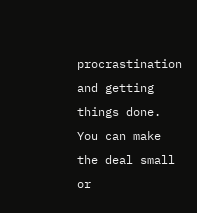procrastination and getting things done. You can make the deal small or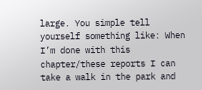large. You simple tell yourself something like: When I’m done with this chapter/these reports I can take a walk in the park and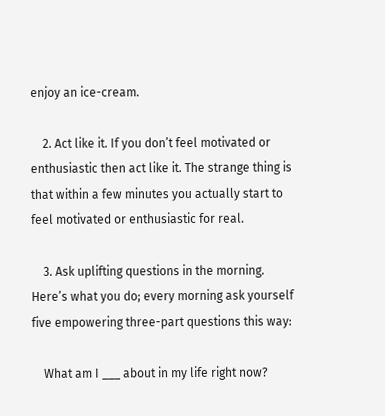enjoy an ice-cream.

    2. Act like it. If you don’t feel motivated or enthusiastic then act like it. The strange thing is that within a few minutes you actually start to feel motivated or enthusiastic for real.

    3. Ask uplifting questions in the morning. Here’s what you do; every morning ask yourself five empowering three-part questions this way:

    What am I ___ about in my life right now?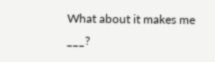What about it makes me ___?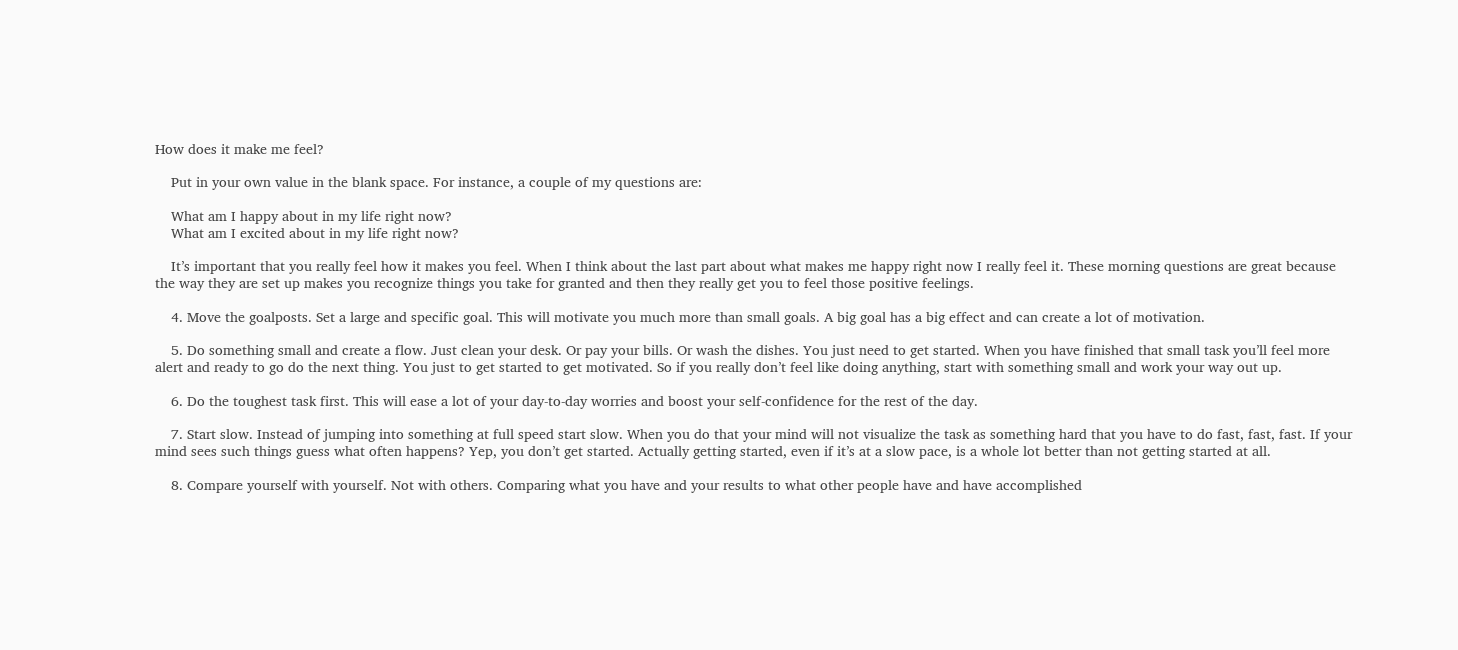How does it make me feel?

    Put in your own value in the blank space. For instance, a couple of my questions are:

    What am I happy about in my life right now?
    What am I excited about in my life right now?

    It’s important that you really feel how it makes you feel. When I think about the last part about what makes me happy right now I really feel it. These morning questions are great because the way they are set up makes you recognize things you take for granted and then they really get you to feel those positive feelings.

    4. Move the goalposts. Set a large and specific goal. This will motivate you much more than small goals. A big goal has a big effect and can create a lot of motivation.

    5. Do something small and create a flow. Just clean your desk. Or pay your bills. Or wash the dishes. You just need to get started. When you have finished that small task you’ll feel more alert and ready to go do the next thing. You just to get started to get motivated. So if you really don’t feel like doing anything, start with something small and work your way out up.

    6. Do the toughest task first. This will ease a lot of your day-to-day worries and boost your self-confidence for the rest of the day.

    7. Start slow. Instead of jumping into something at full speed start slow. When you do that your mind will not visualize the task as something hard that you have to do fast, fast, fast. If your mind sees such things guess what often happens? Yep, you don’t get started. Actually getting started, even if it’s at a slow pace, is a whole lot better than not getting started at all.

    8. Compare yourself with yourself. Not with others. Comparing what you have and your results to what other people have and have accomplished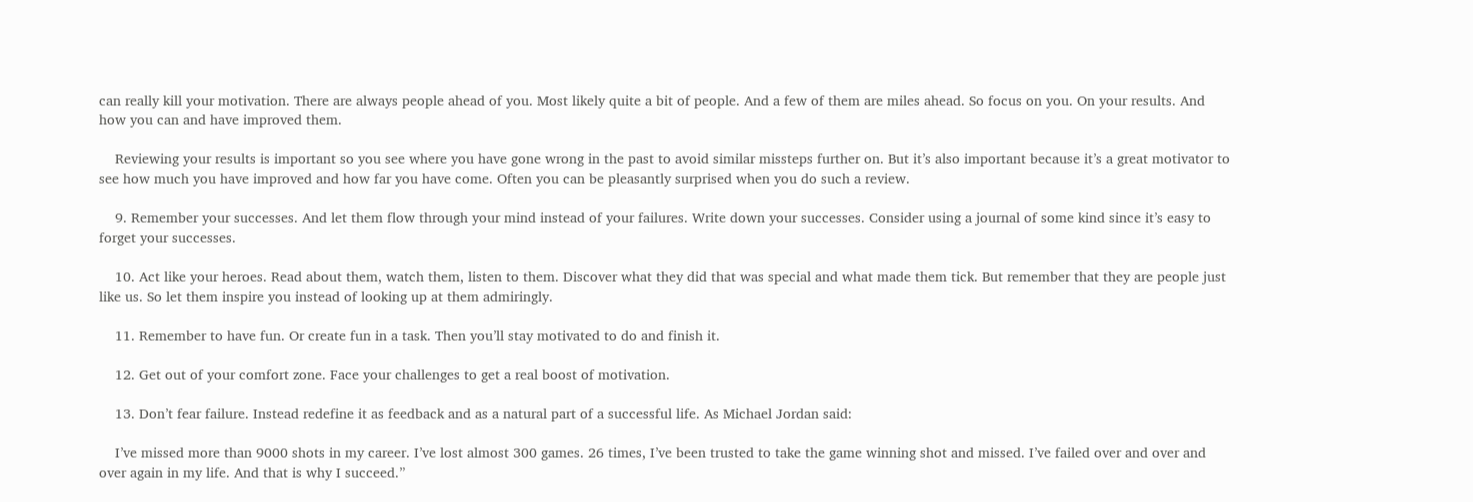can really kill your motivation. There are always people ahead of you. Most likely quite a bit of people. And a few of them are miles ahead. So focus on you. On your results. And how you can and have improved them.

    Reviewing your results is important so you see where you have gone wrong in the past to avoid similar missteps further on. But it’s also important because it’s a great motivator to see how much you have improved and how far you have come. Often you can be pleasantly surprised when you do such a review.

    9. Remember your successes. And let them flow through your mind instead of your failures. Write down your successes. Consider using a journal of some kind since it’s easy to forget your successes.

    10. Act like your heroes. Read about them, watch them, listen to them. Discover what they did that was special and what made them tick. But remember that they are people just like us. So let them inspire you instead of looking up at them admiringly.

    11. Remember to have fun. Or create fun in a task. Then you’ll stay motivated to do and finish it.

    12. Get out of your comfort zone. Face your challenges to get a real boost of motivation.

    13. Don’t fear failure. Instead redefine it as feedback and as a natural part of a successful life. As Michael Jordan said:

    I’ve missed more than 9000 shots in my career. I’ve lost almost 300 games. 26 times, I’ve been trusted to take the game winning shot and missed. I’ve failed over and over and over again in my life. And that is why I succeed.”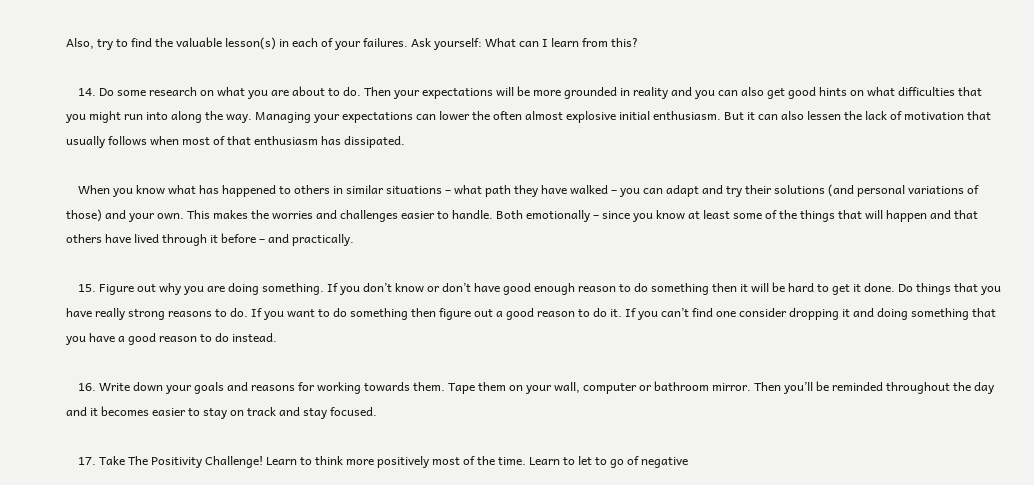Also, try to find the valuable lesson(s) in each of your failures. Ask yourself: What can I learn from this?

    14. Do some research on what you are about to do. Then your expectations will be more grounded in reality and you can also get good hints on what difficulties that you might run into along the way. Managing your expectations can lower the often almost explosive initial enthusiasm. But it can also lessen the lack of motivation that usually follows when most of that enthusiasm has dissipated.

    When you know what has happened to others in similar situations – what path they have walked – you can adapt and try their solutions (and personal variations of those) and your own. This makes the worries and challenges easier to handle. Both emotionally – since you know at least some of the things that will happen and that others have lived through it before – and practically.

    15. Figure out why you are doing something. If you don’t know or don’t have good enough reason to do something then it will be hard to get it done. Do things that you have really strong reasons to do. If you want to do something then figure out a good reason to do it. If you can’t find one consider dropping it and doing something that you have a good reason to do instead.

    16. Write down your goals and reasons for working towards them. Tape them on your wall, computer or bathroom mirror. Then you’ll be reminded throughout the day and it becomes easier to stay on track and stay focused.

    17. Take The Positivity Challenge! Learn to think more positively most of the time. Learn to let to go of negative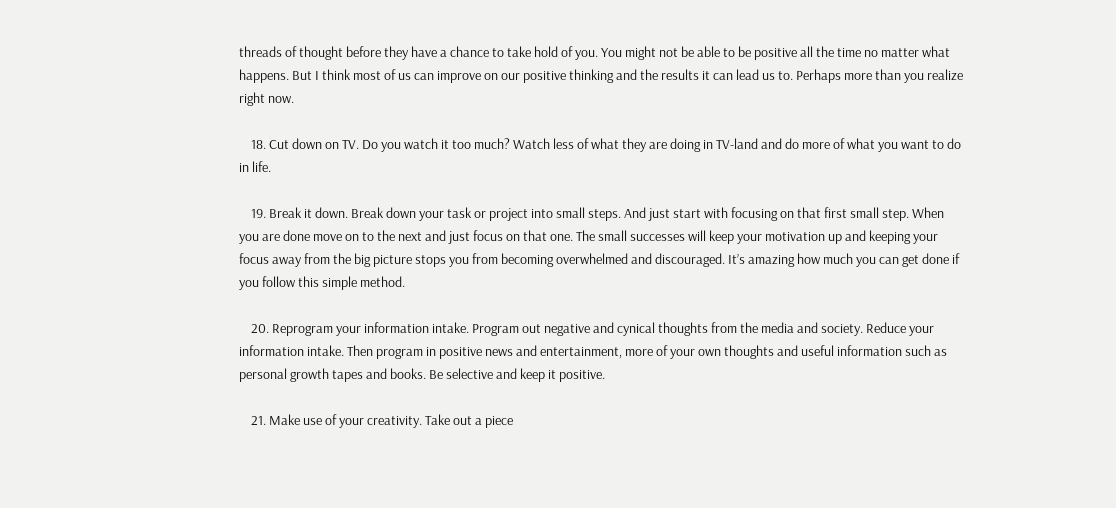threads of thought before they have a chance to take hold of you. You might not be able to be positive all the time no matter what happens. But I think most of us can improve on our positive thinking and the results it can lead us to. Perhaps more than you realize right now.

    18. Cut down on TV. Do you watch it too much? Watch less of what they are doing in TV-land and do more of what you want to do in life.

    19. Break it down. Break down your task or project into small steps. And just start with focusing on that first small step. When you are done move on to the next and just focus on that one. The small successes will keep your motivation up and keeping your focus away from the big picture stops you from becoming overwhelmed and discouraged. It’s amazing how much you can get done if you follow this simple method.

    20. Reprogram your information intake. Program out negative and cynical thoughts from the media and society. Reduce your information intake. Then program in positive news and entertainment, more of your own thoughts and useful information such as personal growth tapes and books. Be selective and keep it positive.

    21. Make use of your creativity. Take out a piece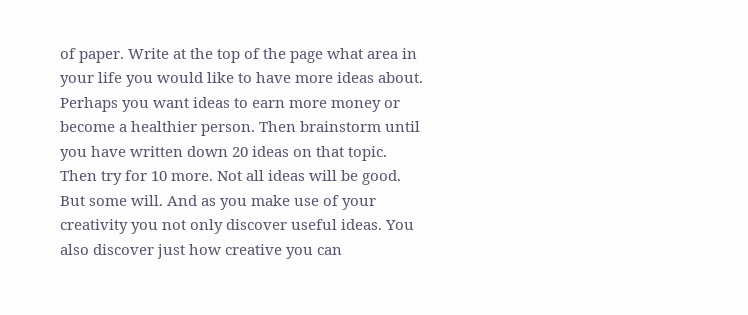of paper. Write at the top of the page what area in your life you would like to have more ideas about. Perhaps you want ideas to earn more money or become a healthier person. Then brainstorm until you have written down 20 ideas on that topic. Then try for 10 more. Not all ideas will be good. But some will. And as you make use of your creativity you not only discover useful ideas. You also discover just how creative you can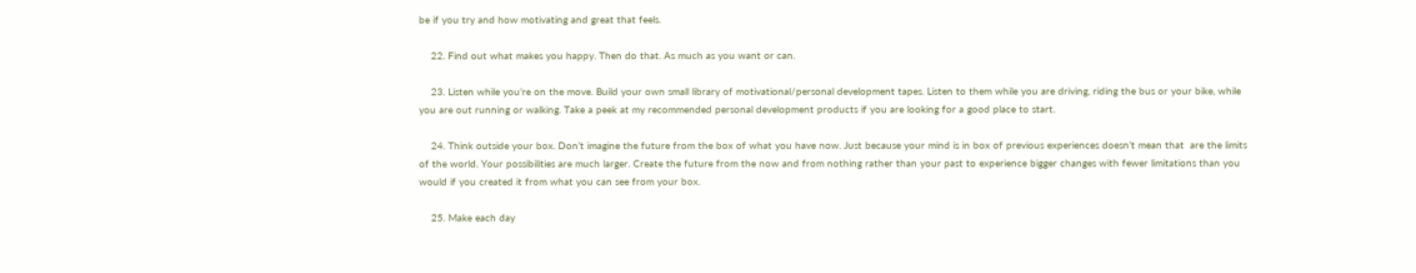be if you try and how motivating and great that feels.

    22. Find out what makes you happy. Then do that. As much as you want or can.

    23. Listen while you’re on the move. Build your own small library of motivational/personal development tapes. Listen to them while you are driving, riding the bus or your bike, while you are out running or walking. Take a peek at my recommended personal development products if you are looking for a good place to start.

    24. Think outside your box. Don’t imagine the future from the box of what you have now. Just because your mind is in box of previous experiences doesn’t mean that  are the limits of the world. Your possibilities are much larger. Create the future from the now and from nothing rather than your past to experience bigger changes with fewer limitations than you would if you created it from what you can see from your box.

    25. Make each day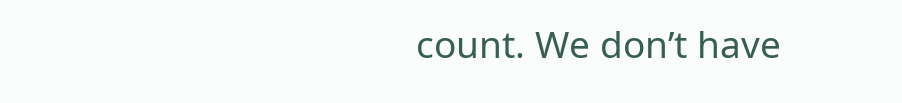count. We don’t have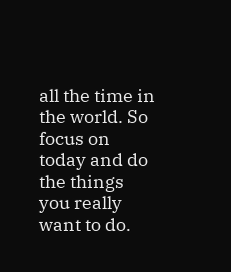all the time in the world. So focus on today and do the things you really want to do.